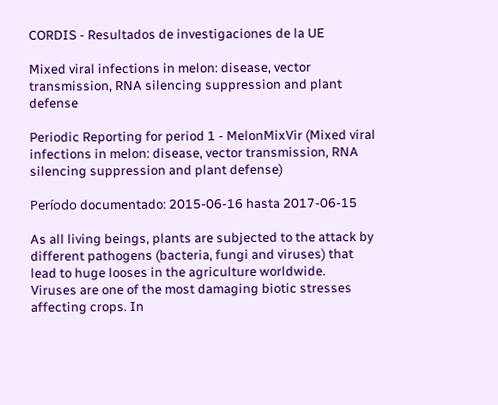CORDIS - Resultados de investigaciones de la UE

Mixed viral infections in melon: disease, vector transmission, RNA silencing suppression and plant defense

Periodic Reporting for period 1 - MelonMixVir (Mixed viral infections in melon: disease, vector transmission, RNA silencing suppression and plant defense)

Período documentado: 2015-06-16 hasta 2017-06-15

As all living beings, plants are subjected to the attack by different pathogens (bacteria, fungi and viruses) that lead to huge looses in the agriculture worldwide.
Viruses are one of the most damaging biotic stresses affecting crops. In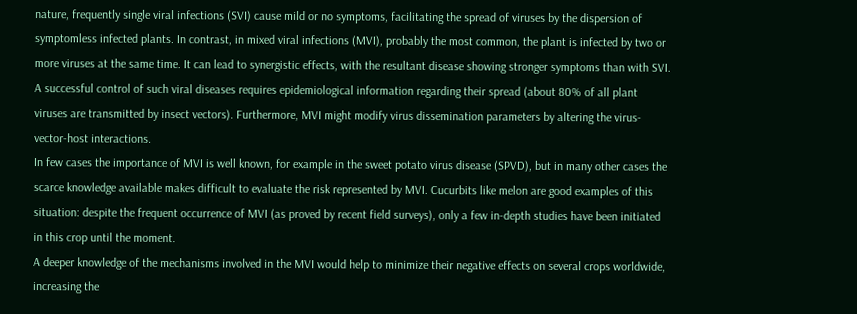nature, frequently single viral infections (SVI) cause mild or no symptoms, facilitating the spread of viruses by the dispersion of symptomless infected plants. In contrast, in mixed viral infections (MVI), probably the most common, the plant is infected by two or more viruses at the same time. It can lead to synergistic effects, with the resultant disease showing stronger symptoms than with SVI. A successful control of such viral diseases requires epidemiological information regarding their spread (about 80% of all plant viruses are transmitted by insect vectors). Furthermore, MVI might modify virus dissemination parameters by altering the virus-vector-host interactions.
In few cases the importance of MVI is well known, for example in the sweet potato virus disease (SPVD), but in many other cases the scarce knowledge available makes difficult to evaluate the risk represented by MVI. Cucurbits like melon are good examples of this situation: despite the frequent occurrence of MVI (as proved by recent field surveys), only a few in-depth studies have been initiated in this crop until the moment.
A deeper knowledge of the mechanisms involved in the MVI would help to minimize their negative effects on several crops worldwide, increasing the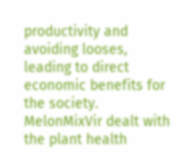productivity and avoiding looses, leading to direct economic benefits for the society.
MelonMixVir dealt with the plant health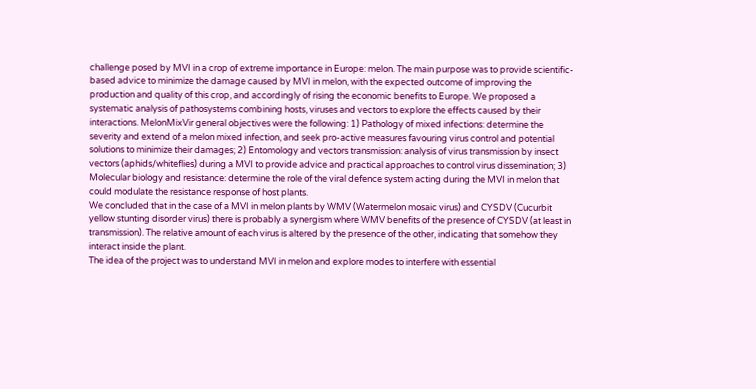challenge posed by MVI in a crop of extreme importance in Europe: melon. The main purpose was to provide scientific-based advice to minimize the damage caused by MVI in melon, with the expected outcome of improving the production and quality of this crop, and accordingly of rising the economic benefits to Europe. We proposed a systematic analysis of pathosystems combining hosts, viruses and vectors to explore the effects caused by their interactions. MelonMixVir general objectives were the following: 1) Pathology of mixed infections: determine the severity and extend of a melon mixed infection, and seek pro-active measures favouring virus control and potential solutions to minimize their damages; 2) Entomology and vectors transmission: analysis of virus transmission by insect vectors (aphids/whiteflies) during a MVI to provide advice and practical approaches to control virus dissemination; 3) Molecular biology and resistance: determine the role of the viral defence system acting during the MVI in melon that could modulate the resistance response of host plants.
We concluded that in the case of a MVI in melon plants by WMV (Watermelon mosaic virus) and CYSDV (Cucurbit yellow stunting disorder virus) there is probably a synergism where WMV benefits of the presence of CYSDV (at least in transmission). The relative amount of each virus is altered by the presence of the other, indicating that somehow they interact inside the plant.
The idea of the project was to understand MVI in melon and explore modes to interfere with essential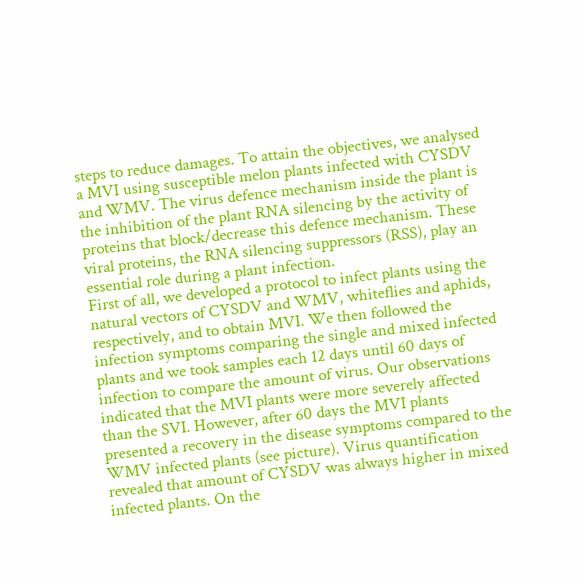steps to reduce damages. To attain the objectives, we analysed a MVI using susceptible melon plants infected with CYSDV and WMV. The virus defence mechanism inside the plant is the inhibition of the plant RNA silencing by the activity of proteins that block/decrease this defence mechanism. These viral proteins, the RNA silencing suppressors (RSS), play an essential role during a plant infection.
First of all, we developed a protocol to infect plants using the natural vectors of CYSDV and WMV, whiteflies and aphids, respectively, and to obtain MVI. We then followed the infection symptoms comparing the single and mixed infected plants and we took samples each 12 days until 60 days of infection to compare the amount of virus. Our observations indicated that the MVI plants were more severely affected than the SVI. However, after 60 days the MVI plants presented a recovery in the disease symptoms compared to the WMV infected plants (see picture). Virus quantification revealed that amount of CYSDV was always higher in mixed infected plants. On the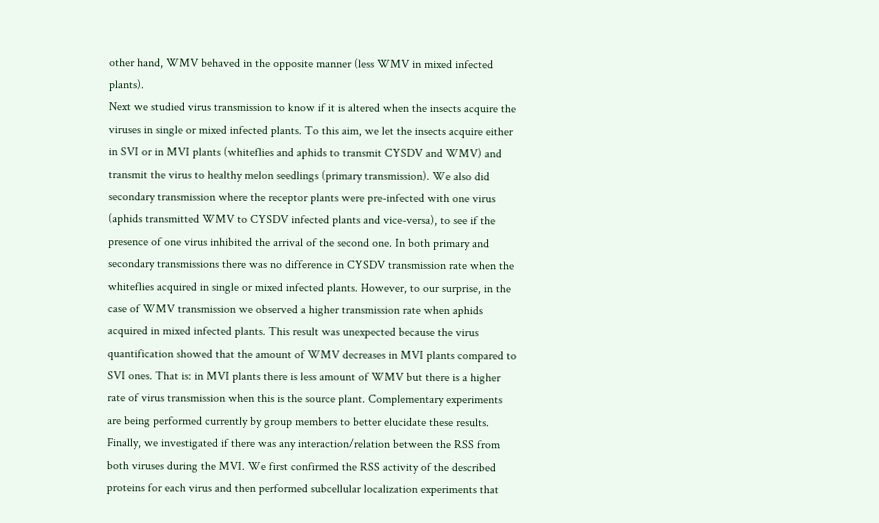other hand, WMV behaved in the opposite manner (less WMV in mixed infected plants).
Next we studied virus transmission to know if it is altered when the insects acquire the viruses in single or mixed infected plants. To this aim, we let the insects acquire either in SVI or in MVI plants (whiteflies and aphids to transmit CYSDV and WMV) and transmit the virus to healthy melon seedlings (primary transmission). We also did secondary transmission where the receptor plants were pre-infected with one virus (aphids transmitted WMV to CYSDV infected plants and vice-versa), to see if the presence of one virus inhibited the arrival of the second one. In both primary and secondary transmissions there was no difference in CYSDV transmission rate when the whiteflies acquired in single or mixed infected plants. However, to our surprise, in the case of WMV transmission we observed a higher transmission rate when aphids acquired in mixed infected plants. This result was unexpected because the virus quantification showed that the amount of WMV decreases in MVI plants compared to SVI ones. That is: in MVI plants there is less amount of WMV but there is a higher rate of virus transmission when this is the source plant. Complementary experiments are being performed currently by group members to better elucidate these results.
Finally, we investigated if there was any interaction/relation between the RSS from both viruses during the MVI. We first confirmed the RSS activity of the described proteins for each virus and then performed subcellular localization experiments that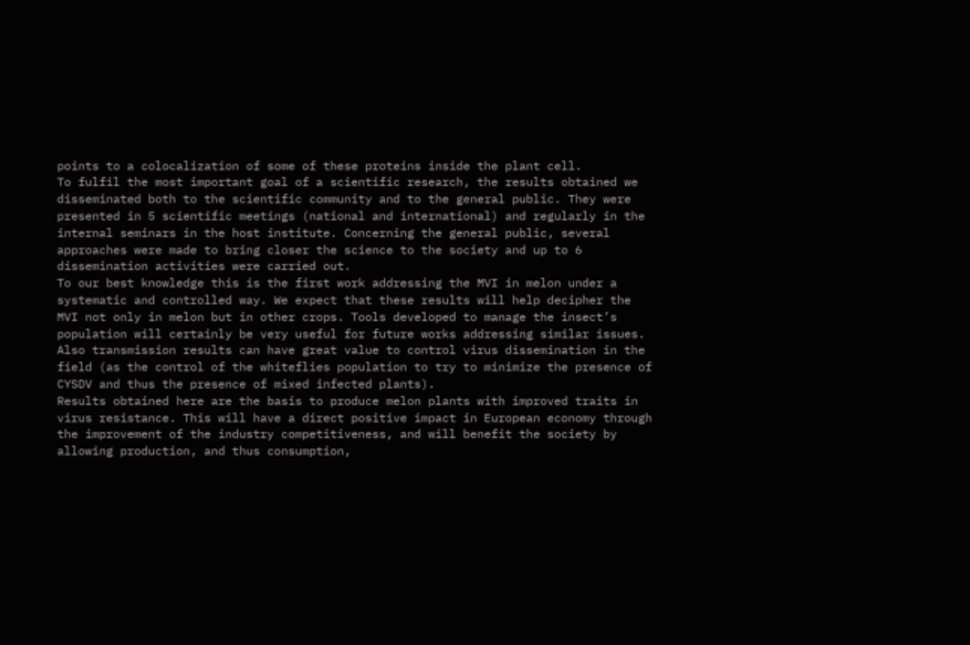points to a colocalization of some of these proteins inside the plant cell.
To fulfil the most important goal of a scientific research, the results obtained we disseminated both to the scientific community and to the general public. They were presented in 5 scientific meetings (national and international) and regularly in the internal seminars in the host institute. Concerning the general public, several approaches were made to bring closer the science to the society and up to 6 dissemination activities were carried out.
To our best knowledge this is the first work addressing the MVI in melon under a systematic and controlled way. We expect that these results will help decipher the MVI not only in melon but in other crops. Tools developed to manage the insect’s population will certainly be very useful for future works addressing similar issues. Also transmission results can have great value to control virus dissemination in the field (as the control of the whiteflies population to try to minimize the presence of CYSDV and thus the presence of mixed infected plants).
Results obtained here are the basis to produce melon plants with improved traits in virus resistance. This will have a direct positive impact in European economy through the improvement of the industry competitiveness, and will benefit the society by allowing production, and thus consumption,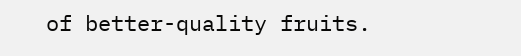of better-quality fruits.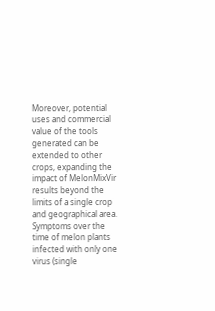Moreover, potential uses and commercial value of the tools generated can be extended to other crops, expanding the impact of MelonMixVir results beyond the limits of a single crop and geographical area.
Symptoms over the time of melon plants infected with only one virus (single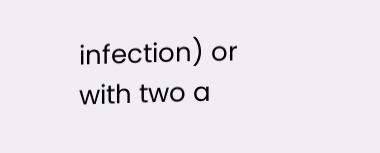infection) or with two a